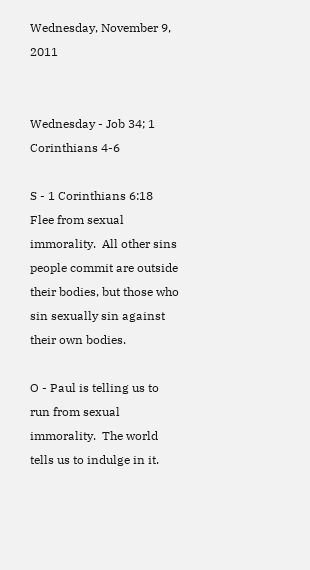Wednesday, November 9, 2011


Wednesday - Job 34; 1 Corinthians 4-6

S - 1 Corinthians 6:18 Flee from sexual immorality.  All other sins people commit are outside their bodies, but those who sin sexually sin against their own bodies.

O - Paul is telling us to run from sexual immorality.  The world tells us to indulge in it.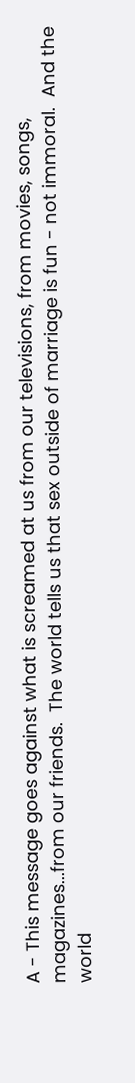A - This message goes against what is screamed at us from our televisions, from movies, songs, magazines...from our friends.  The world tells us that sex outside of marriage is fun - not immoral.  And the world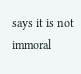says it is not immoral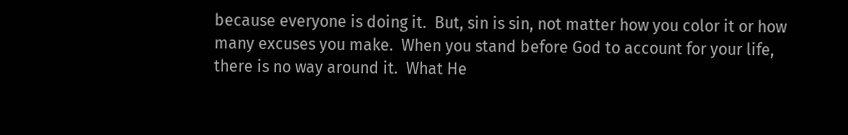because everyone is doing it.  But, sin is sin, not matter how you color it or how many excuses you make.  When you stand before God to account for your life, there is no way around it.  What He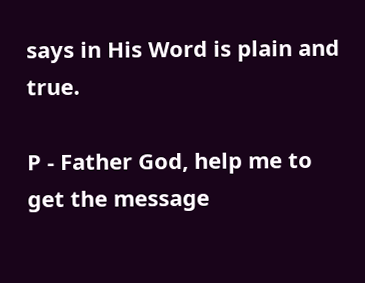says in His Word is plain and true.

P - Father God, help me to get the message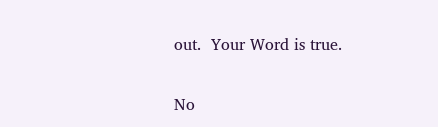out.  Your Word is true.

No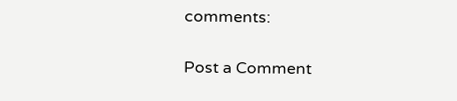comments:

Post a Comment